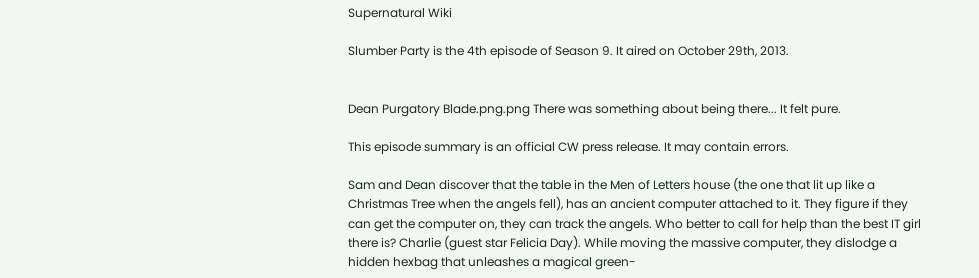Supernatural Wiki

Slumber Party is the 4th episode of Season 9. It aired on October 29th, 2013.


Dean Purgatory Blade.png.png There was something about being there... It felt pure.

This episode summary is an official CW press release. It may contain errors.

Sam and Dean discover that the table in the Men of Letters house (the one that lit up like a Christmas Tree when the angels fell), has an ancient computer attached to it. They figure if they can get the computer on, they can track the angels. Who better to call for help than the best IT girl there is? Charlie (guest star Felicia Day). While moving the massive computer, they dislodge a hidden hexbag that unleashes a magical green-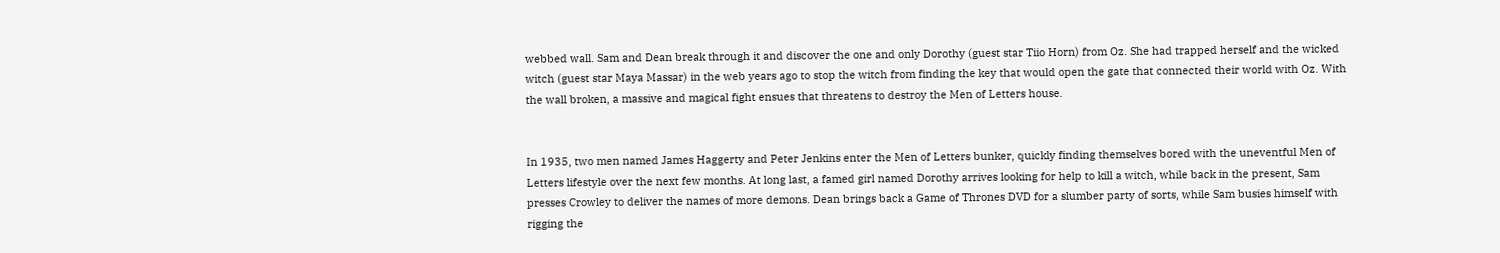webbed wall. Sam and Dean break through it and discover the one and only Dorothy (guest star Tiio Horn) from Oz. She had trapped herself and the wicked witch (guest star Maya Massar) in the web years ago to stop the witch from finding the key that would open the gate that connected their world with Oz. With the wall broken, a massive and magical fight ensues that threatens to destroy the Men of Letters house.


In 1935, two men named James Haggerty and Peter Jenkins enter the Men of Letters bunker, quickly finding themselves bored with the uneventful Men of Letters lifestyle over the next few months. At long last, a famed girl named Dorothy arrives looking for help to kill a witch, while back in the present, Sam presses Crowley to deliver the names of more demons. Dean brings back a Game of Thrones DVD for a slumber party of sorts, while Sam busies himself with rigging the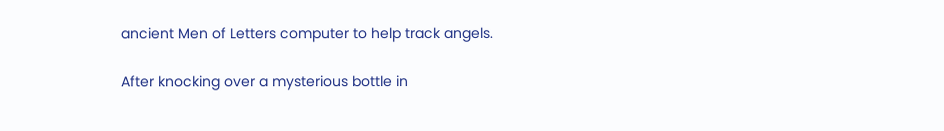ancient Men of Letters computer to help track angels.

After knocking over a mysterious bottle in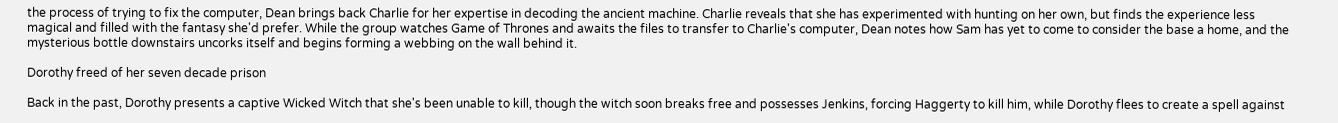the process of trying to fix the computer, Dean brings back Charlie for her expertise in decoding the ancient machine. Charlie reveals that she has experimented with hunting on her own, but finds the experience less magical and filled with the fantasy she'd prefer. While the group watches Game of Thrones and awaits the files to transfer to Charlie's computer, Dean notes how Sam has yet to come to consider the base a home, and the mysterious bottle downstairs uncorks itself and begins forming a webbing on the wall behind it.

Dorothy freed of her seven decade prison

Back in the past, Dorothy presents a captive Wicked Witch that she's been unable to kill, though the witch soon breaks free and possesses Jenkins, forcing Haggerty to kill him, while Dorothy flees to create a spell against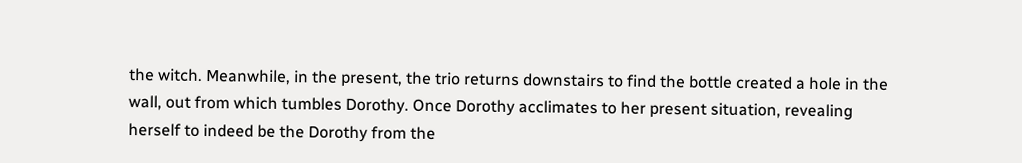the witch. Meanwhile, in the present, the trio returns downstairs to find the bottle created a hole in the wall, out from which tumbles Dorothy. Once Dorothy acclimates to her present situation, revealing herself to indeed be the Dorothy from the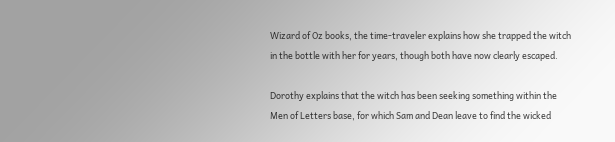Wizard of Oz books, the time-traveler explains how she trapped the witch in the bottle with her for years, though both have now clearly escaped.

Dorothy explains that the witch has been seeking something within the Men of Letters base, for which Sam and Dean leave to find the wicked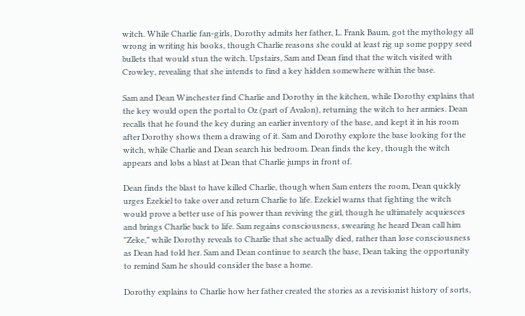witch. While Charlie fan-girls, Dorothy admits her father, L. Frank Baum, got the mythology all wrong in writing his books, though Charlie reasons she could at least rig up some poppy seed bullets that would stun the witch. Upstairs, Sam and Dean find that the witch visited with Crowley, revealing that she intends to find a key hidden somewhere within the base.

Sam and Dean Winchester find Charlie and Dorothy in the kitchen, while Dorothy explains that the key would open the portal to Oz (part of Avalon), returning the witch to her armies. Dean recalls that he found the key during an earlier inventory of the base, and kept it in his room after Dorothy shows them a drawing of it. Sam and Dorothy explore the base looking for the witch, while Charlie and Dean search his bedroom. Dean finds the key, though the witch appears and lobs a blast at Dean that Charlie jumps in front of.

Dean finds the blast to have killed Charlie, though when Sam enters the room, Dean quickly urges Ezekiel to take over and return Charlie to life. Ezekiel warns that fighting the witch would prove a better use of his power than reviving the girl, though he ultimately acquiesces and brings Charlie back to life. Sam regains consciousness, swearing he heard Dean call him "Zeke," while Dorothy reveals to Charlie that she actually died, rather than lose consciousness as Dean had told her. Sam and Dean continue to search the base, Dean taking the opportunity to remind Sam he should consider the base a home.

Dorothy explains to Charlie how her father created the stories as a revisionist history of sorts,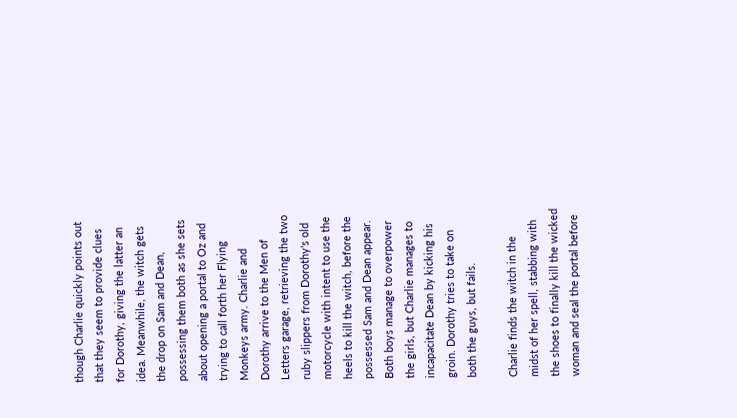though Charlie quickly points out that they seem to provide clues for Dorothy, giving the latter an idea. Meanwhile, the witch gets the drop on Sam and Dean, possessing them both as she sets about opening a portal to Oz and trying to call forth her Flying Monkeys army. Charlie and Dorothy arrive to the Men of Letters garage, retrieving the two ruby slippers from Dorothy's old motorcycle with intent to use the heels to kill the witch, before the possessed Sam and Dean appear. Both boys manage to overpower the girls, but Charlie manages to incapacitate Dean by kicking his groin. Dorothy tries to take on both the guys, but fails.

Charlie finds the witch in the midst of her spell, stabbing with the shoes to finally kill the wicked woman and seal the portal before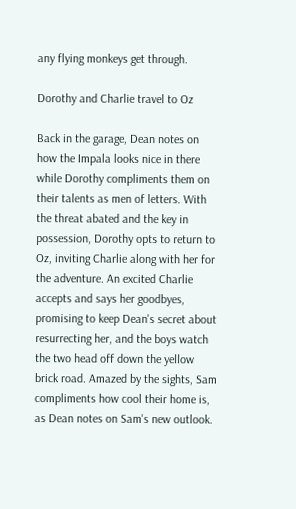any flying monkeys get through.

Dorothy and Charlie travel to Oz

Back in the garage, Dean notes on how the Impala looks nice in there while Dorothy compliments them on their talents as men of letters. With the threat abated and the key in possession, Dorothy opts to return to Oz, inviting Charlie along with her for the adventure. An excited Charlie accepts and says her goodbyes, promising to keep Dean's secret about resurrecting her, and the boys watch the two head off down the yellow brick road. Amazed by the sights, Sam compliments how cool their home is, as Dean notes on Sam's new outlook.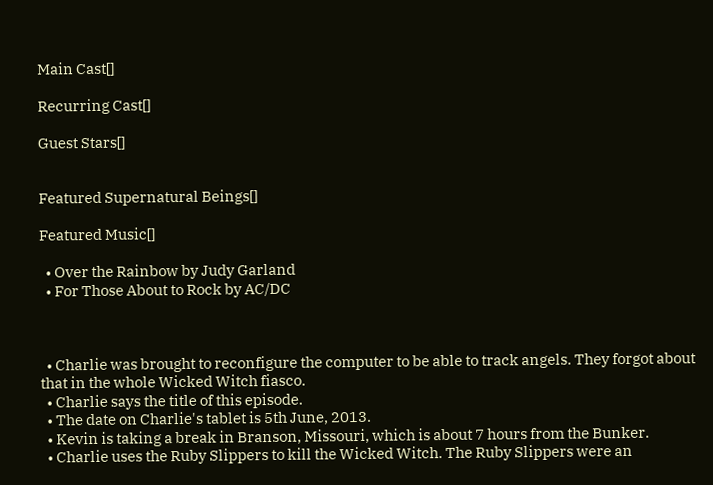Main Cast[]

Recurring Cast[]

Guest Stars[]


Featured Supernatural Beings[]

Featured Music[]

  • Over the Rainbow by Judy Garland
  • For Those About to Rock by AC/DC



  • Charlie was brought to reconfigure the computer to be able to track angels. They forgot about that in the whole Wicked Witch fiasco.
  • Charlie says the title of this episode.
  • The date on Charlie's tablet is 5th June, 2013.
  • Kevin is taking a break in Branson, Missouri, which is about 7 hours from the Bunker.
  • Charlie uses the Ruby Slippers to kill the Wicked Witch. The Ruby Slippers were an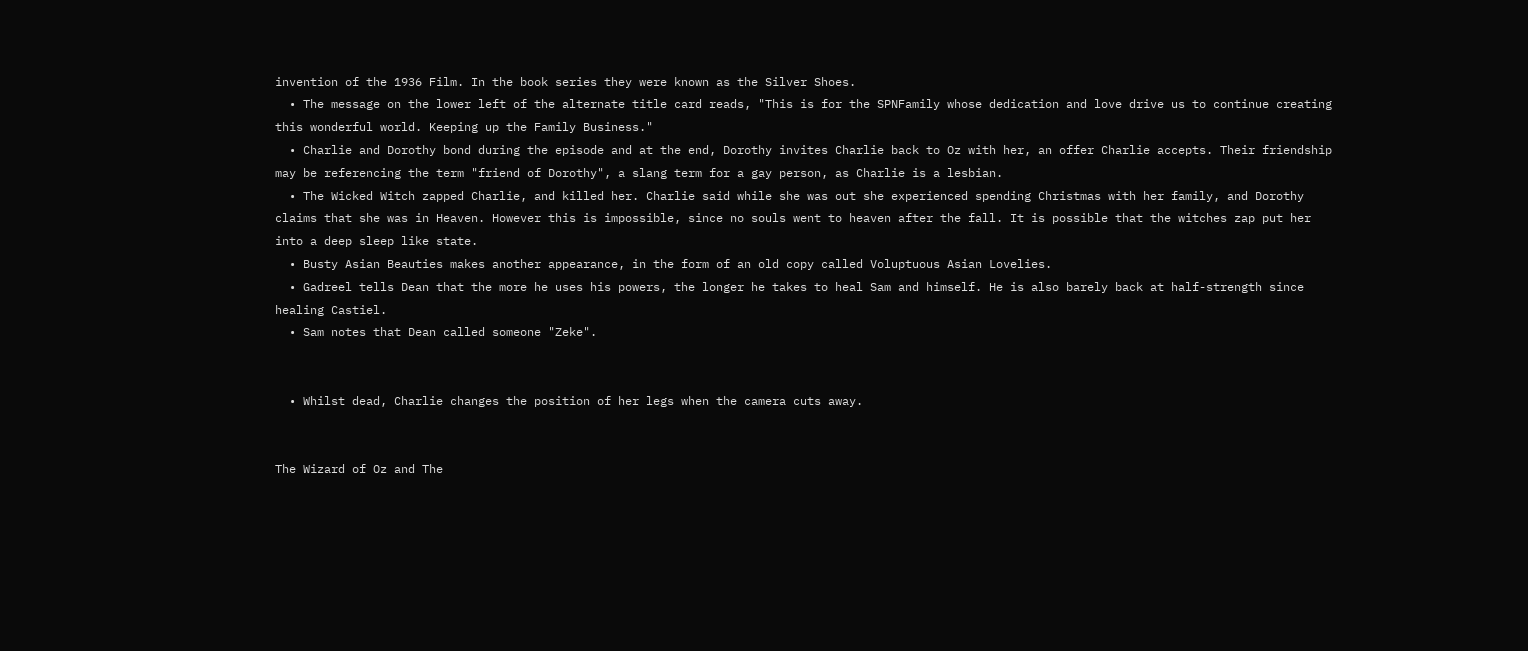invention of the 1936 Film. In the book series they were known as the Silver Shoes.
  • The message on the lower left of the alternate title card reads, "This is for the SPNFamily whose dedication and love drive us to continue creating this wonderful world. Keeping up the Family Business."
  • Charlie and Dorothy bond during the episode and at the end, Dorothy invites Charlie back to Oz with her, an offer Charlie accepts. Their friendship may be referencing the term "friend of Dorothy", a slang term for a gay person, as Charlie is a lesbian.
  • The Wicked Witch zapped Charlie, and killed her. Charlie said while she was out she experienced spending Christmas with her family, and Dorothy claims that she was in Heaven. However this is impossible, since no souls went to heaven after the fall. It is possible that the witches zap put her into a deep sleep like state.
  • Busty Asian Beauties makes another appearance, in the form of an old copy called Voluptuous Asian Lovelies.
  • Gadreel tells Dean that the more he uses his powers, the longer he takes to heal Sam and himself. He is also barely back at half-strength since healing Castiel.
  • Sam notes that Dean called someone "Zeke".


  • Whilst dead, Charlie changes the position of her legs when the camera cuts away.


The Wizard of Oz and The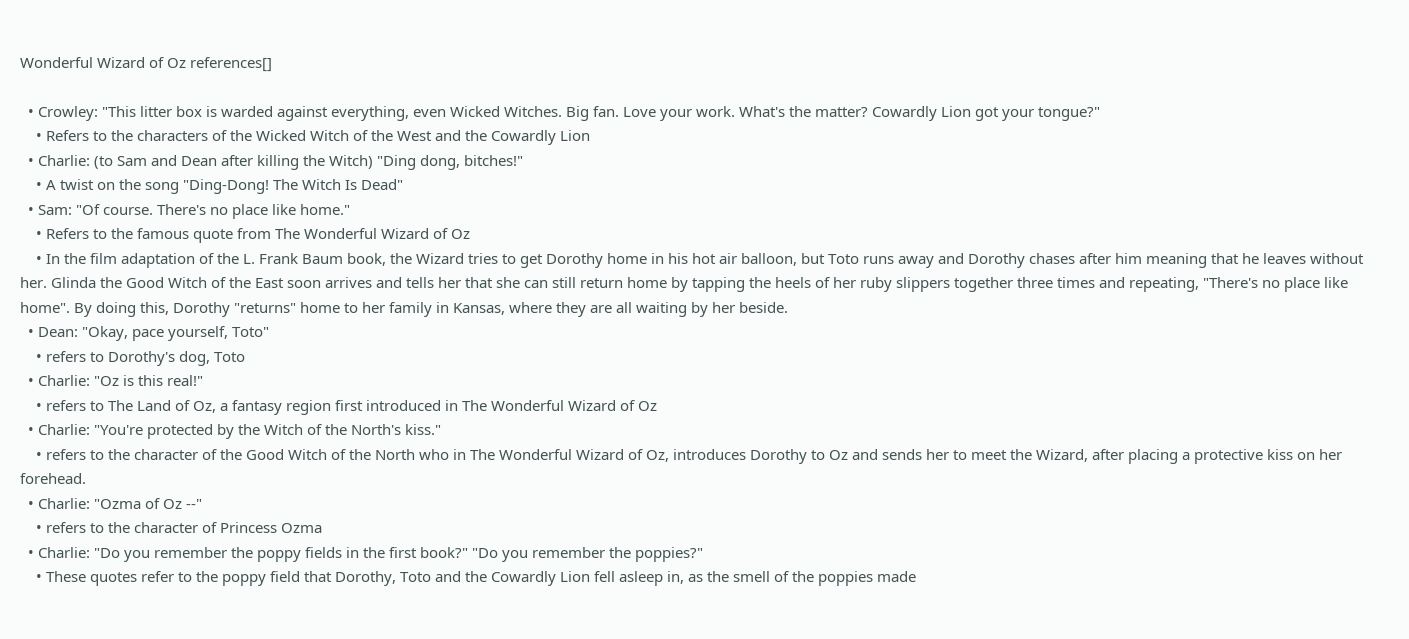Wonderful Wizard of Oz references[]

  • Crowley: "This litter box is warded against everything, even Wicked Witches. Big fan. Love your work. What's the matter? Cowardly Lion got your tongue?"
    • Refers to the characters of the Wicked Witch of the West and the Cowardly Lion
  • Charlie: (to Sam and Dean after killing the Witch) "Ding dong, bitches!"
    • A twist on the song "Ding-Dong! The Witch Is Dead"
  • Sam: "Of course. There's no place like home."
    • Refers to the famous quote from The Wonderful Wizard of Oz
    • In the film adaptation of the L. Frank Baum book, the Wizard tries to get Dorothy home in his hot air balloon, but Toto runs away and Dorothy chases after him meaning that he leaves without her. Glinda the Good Witch of the East soon arrives and tells her that she can still return home by tapping the heels of her ruby slippers together three times and repeating, "There's no place like home". By doing this, Dorothy "returns" home to her family in Kansas, where they are all waiting by her beside.
  • Dean: "Okay, pace yourself, Toto"
    • refers to Dorothy's dog, Toto
  • Charlie: "Oz is this real!"
    • refers to The Land of Oz, a fantasy region first introduced in The Wonderful Wizard of Oz
  • Charlie: "You're protected by the Witch of the North's kiss."
    • refers to the character of the Good Witch of the North who in The Wonderful Wizard of Oz, introduces Dorothy to Oz and sends her to meet the Wizard, after placing a protective kiss on her forehead.
  • Charlie: "Ozma of Oz --"
    • refers to the character of Princess Ozma
  • Charlie: "Do you remember the poppy fields in the first book?" "Do you remember the poppies?"
    • These quotes refer to the poppy field that Dorothy, Toto and the Cowardly Lion fell asleep in, as the smell of the poppies made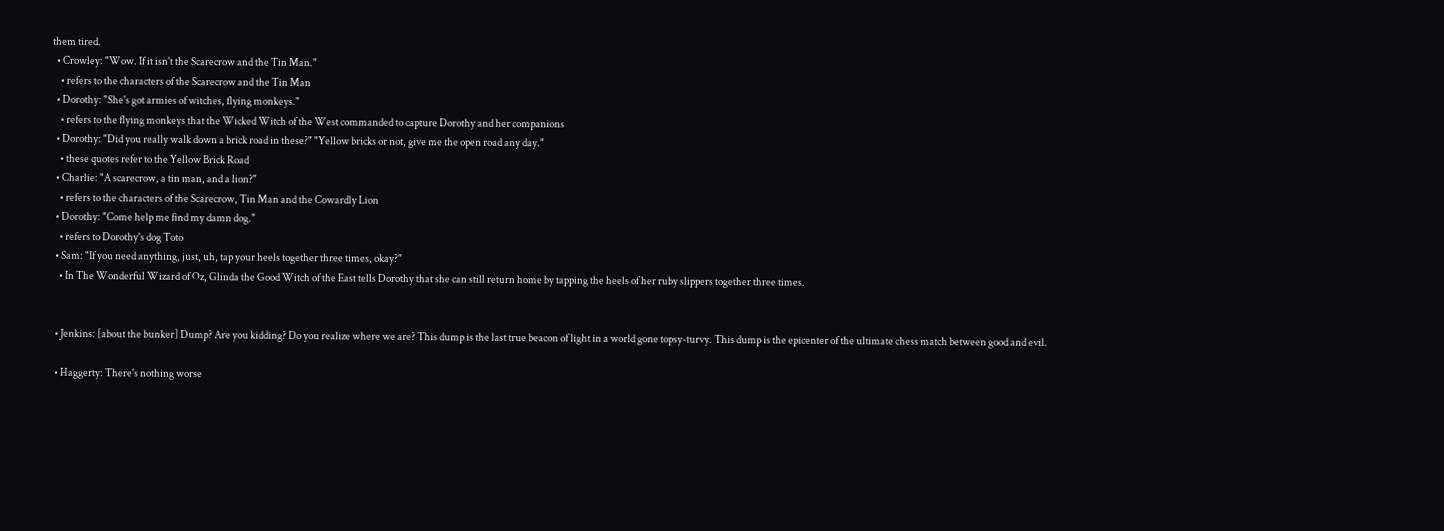them tired.
  • Crowley: "Wow. If it isn't the Scarecrow and the Tin Man."
    • refers to the characters of the Scarecrow and the Tin Man
  • Dorothy: "She's got armies of witches, flying monkeys."
    • refers to the flying monkeys that the Wicked Witch of the West commanded to capture Dorothy and her companions
  • Dorothy: "Did you really walk down a brick road in these?" "Yellow bricks or not, give me the open road any day."
    • these quotes refer to the Yellow Brick Road
  • Charlie: "A scarecrow, a tin man, and a lion?"
    • refers to the characters of the Scarecrow, Tin Man and the Cowardly Lion
  • Dorothy: "Come help me find my damn dog."
    • refers to Dorothy's dog Toto
  • Sam: "If you need anything, just, uh, tap your heels together three times, okay?"
    • In The Wonderful Wizard of Oz, Glinda the Good Witch of the East tells Dorothy that she can still return home by tapping the heels of her ruby slippers together three times.


  • Jenkins: [about the bunker] Dump? Are you kidding? Do you realize where we are? This dump is the last true beacon of light in a world gone topsy-turvy. This dump is the epicenter of the ultimate chess match between good and evil.

  • Haggerty: There's nothing worse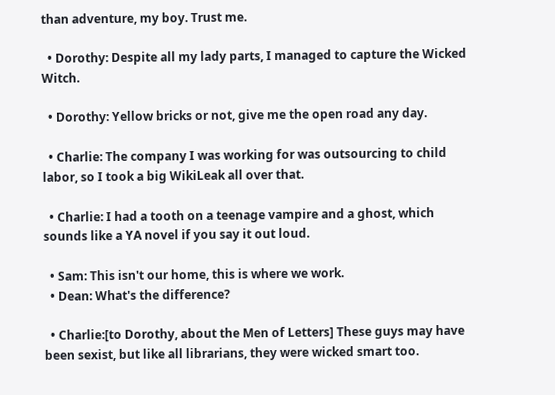than adventure, my boy. Trust me.

  • Dorothy: Despite all my lady parts, I managed to capture the Wicked Witch.

  • Dorothy: Yellow bricks or not, give me the open road any day.

  • Charlie: The company I was working for was outsourcing to child labor, so I took a big WikiLeak all over that.

  • Charlie: I had a tooth on a teenage vampire and a ghost, which sounds like a YA novel if you say it out loud.

  • Sam: This isn't our home, this is where we work.
  • Dean: What's the difference?

  • Charlie:[to Dorothy, about the Men of Letters] These guys may have been sexist, but like all librarians, they were wicked smart too.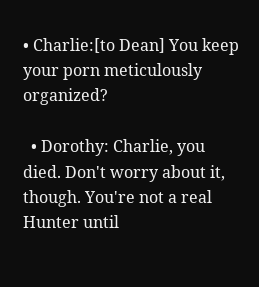• Charlie:[to Dean] You keep your porn meticulously organized?

  • Dorothy: Charlie, you died. Don't worry about it, though. You're not a real Hunter until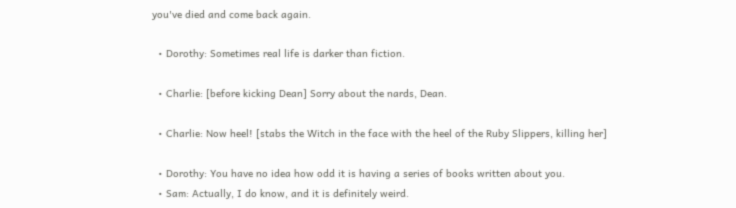you've died and come back again.

  • Dorothy: Sometimes real life is darker than fiction.

  • Charlie: [before kicking Dean] Sorry about the nards, Dean.

  • Charlie: Now heel! [stabs the Witch in the face with the heel of the Ruby Slippers, killing her]

  • Dorothy: You have no idea how odd it is having a series of books written about you.
  • Sam: Actually, I do know, and it is definitely weird.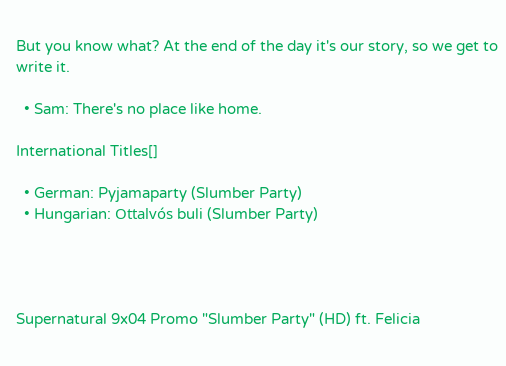But you know what? At the end of the day it's our story, so we get to write it.

  • Sam: There's no place like home.

International Titles[]

  • German: Pyjamaparty (Slumber Party)
  • Hungarian: Ottalvós buli (Slumber Party)




Supernatural 9x04 Promo "Slumber Party" (HD) ft. Felicia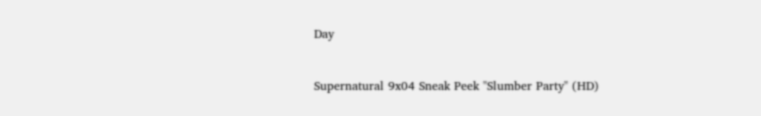Day


Supernatural 9x04 Sneak Peek "Slumber Party" (HD)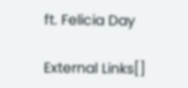ft. Felicia Day

External Links[]